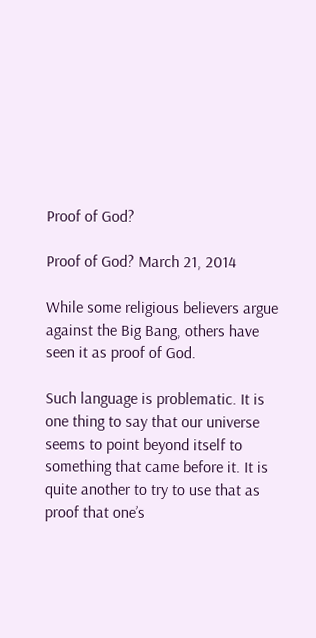Proof of God?

Proof of God? March 21, 2014

While some religious believers argue against the Big Bang, others have seen it as proof of God.

Such language is problematic. It is one thing to say that our universe seems to point beyond itself to something that came before it. It is quite another to try to use that as proof that one’s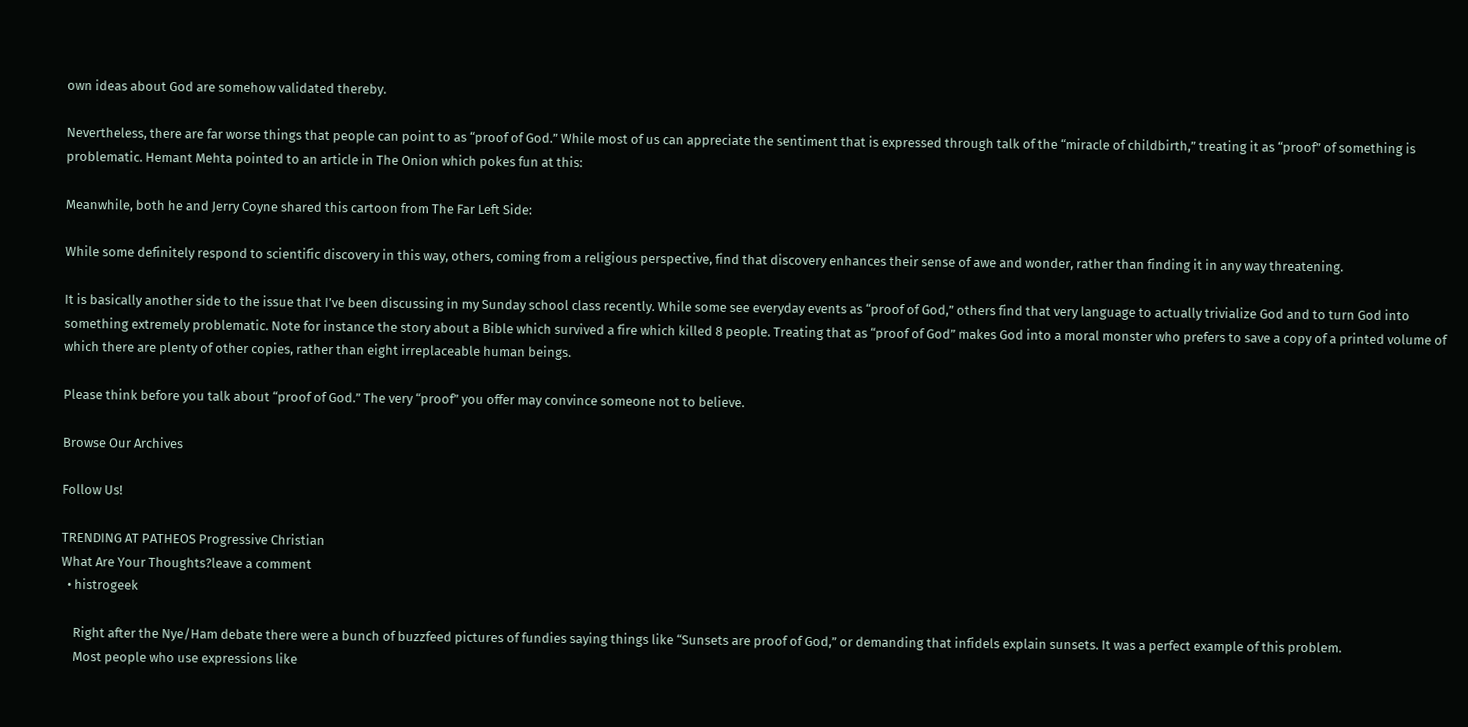own ideas about God are somehow validated thereby.

Nevertheless, there are far worse things that people can point to as “proof of God.” While most of us can appreciate the sentiment that is expressed through talk of the “miracle of childbirth,” treating it as “proof” of something is problematic. Hemant Mehta pointed to an article in The Onion which pokes fun at this:

Meanwhile, both he and Jerry Coyne shared this cartoon from The Far Left Side:

While some definitely respond to scientific discovery in this way, others, coming from a religious perspective, find that discovery enhances their sense of awe and wonder, rather than finding it in any way threatening.

It is basically another side to the issue that I’ve been discussing in my Sunday school class recently. While some see everyday events as “proof of God,” others find that very language to actually trivialize God and to turn God into something extremely problematic. Note for instance the story about a Bible which survived a fire which killed 8 people. Treating that as “proof of God” makes God into a moral monster who prefers to save a copy of a printed volume of which there are plenty of other copies, rather than eight irreplaceable human beings.

Please think before you talk about “proof of God.” The very “proof” you offer may convince someone not to believe.

Browse Our Archives

Follow Us!

TRENDING AT PATHEOS Progressive Christian
What Are Your Thoughts?leave a comment
  • histrogeek

    Right after the Nye/Ham debate there were a bunch of buzzfeed pictures of fundies saying things like “Sunsets are proof of God,” or demanding that infidels explain sunsets. It was a perfect example of this problem.
    Most people who use expressions like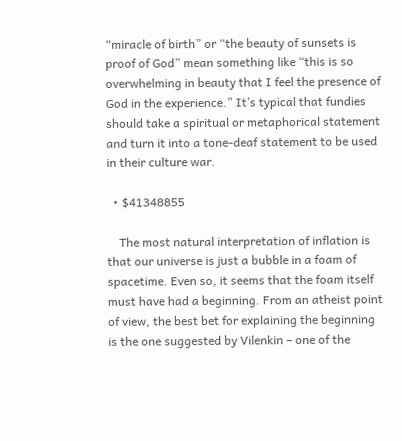“miracle of birth” or “the beauty of sunsets is proof of God” mean something like “this is so overwhelming in beauty that I feel the presence of God in the experience.” It’s typical that fundies should take a spiritual or metaphorical statement and turn it into a tone-deaf statement to be used in their culture war.

  • $41348855

    The most natural interpretation of inflation is that our universe is just a bubble in a foam of spacetime. Even so, it seems that the foam itself must have had a beginning. From an atheist point of view, the best bet for explaining the beginning is the one suggested by Vilenkin – one of the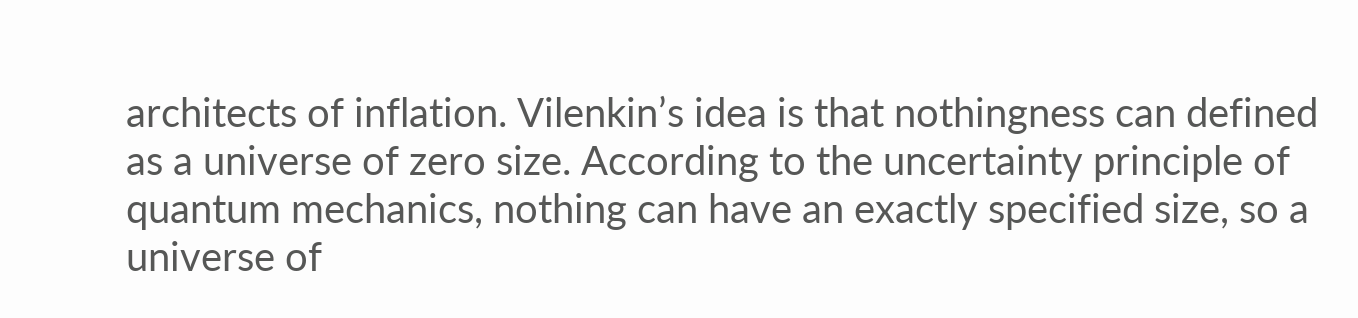architects of inflation. Vilenkin’s idea is that nothingness can defined as a universe of zero size. According to the uncertainty principle of quantum mechanics, nothing can have an exactly specified size, so a universe of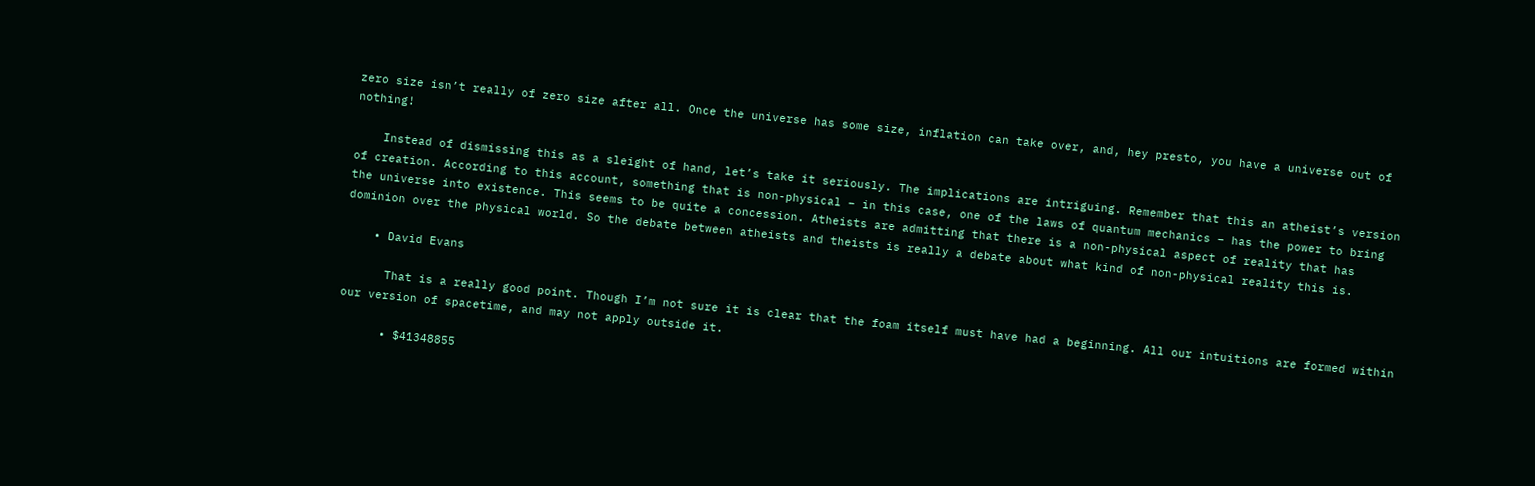zero size isn’t really of zero size after all. Once the universe has some size, inflation can take over, and, hey presto, you have a universe out of nothing!

    Instead of dismissing this as a sleight of hand, let’s take it seriously. The implications are intriguing. Remember that this an atheist’s version of creation. According to this account, something that is non-physical – in this case, one of the laws of quantum mechanics – has the power to bring the universe into existence. This seems to be quite a concession. Atheists are admitting that there is a non-physical aspect of reality that has dominion over the physical world. So the debate between atheists and theists is really a debate about what kind of non-physical reality this is.

    • David Evans

      That is a really good point. Though I’m not sure it is clear that the foam itself must have had a beginning. All our intuitions are formed within our version of spacetime, and may not apply outside it.

      • $41348855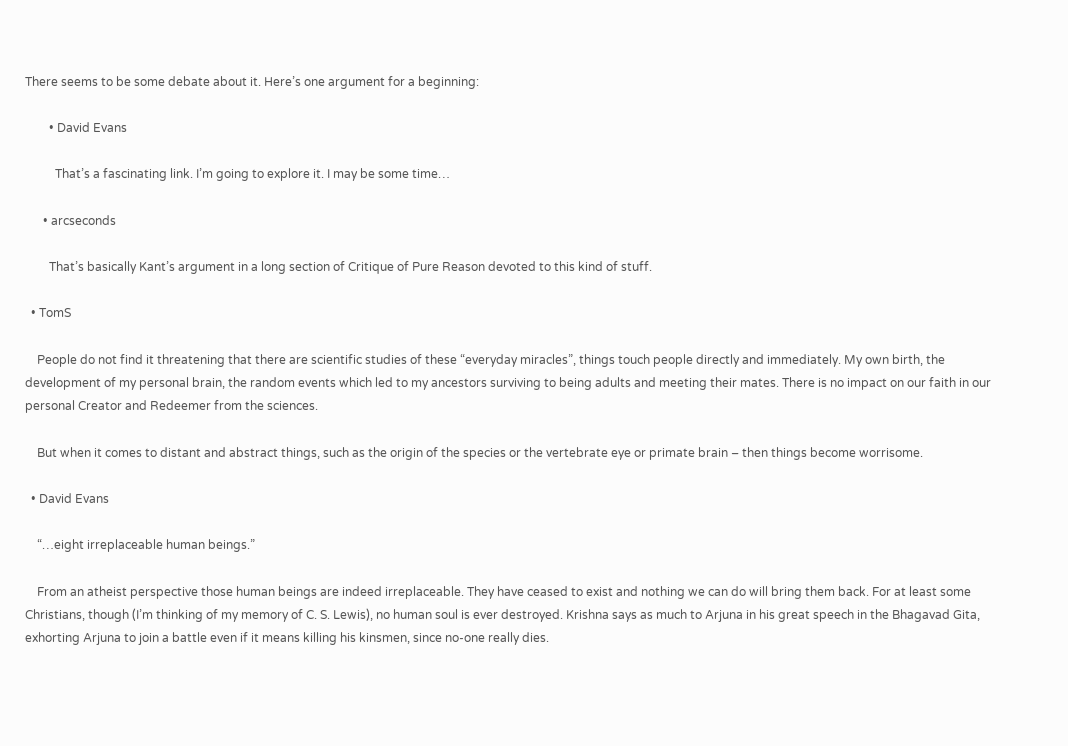There seems to be some debate about it. Here’s one argument for a beginning:

        • David Evans

          That’s a fascinating link. I’m going to explore it. I may be some time…

      • arcseconds

        That’s basically Kant’s argument in a long section of Critique of Pure Reason devoted to this kind of stuff.

  • TomS

    People do not find it threatening that there are scientific studies of these “everyday miracles”, things touch people directly and immediately. My own birth, the development of my personal brain, the random events which led to my ancestors surviving to being adults and meeting their mates. There is no impact on our faith in our personal Creator and Redeemer from the sciences.

    But when it comes to distant and abstract things, such as the origin of the species or the vertebrate eye or primate brain – then things become worrisome.

  • David Evans

    “…eight irreplaceable human beings.”

    From an atheist perspective those human beings are indeed irreplaceable. They have ceased to exist and nothing we can do will bring them back. For at least some Christians, though (I’m thinking of my memory of C. S. Lewis), no human soul is ever destroyed. Krishna says as much to Arjuna in his great speech in the Bhagavad Gita, exhorting Arjuna to join a battle even if it means killing his kinsmen, since no-one really dies.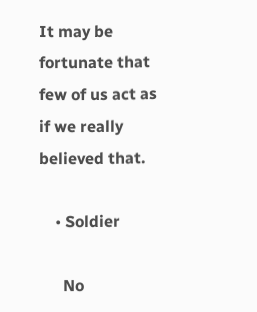It may be fortunate that few of us act as if we really believed that.

    • Soldier

      No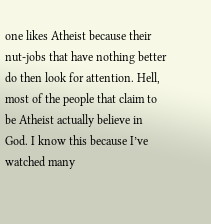one likes Atheist because their nut-jobs that have nothing better do then look for attention. Hell, most of the people that claim to be Atheist actually believe in God. I know this because I’ve watched many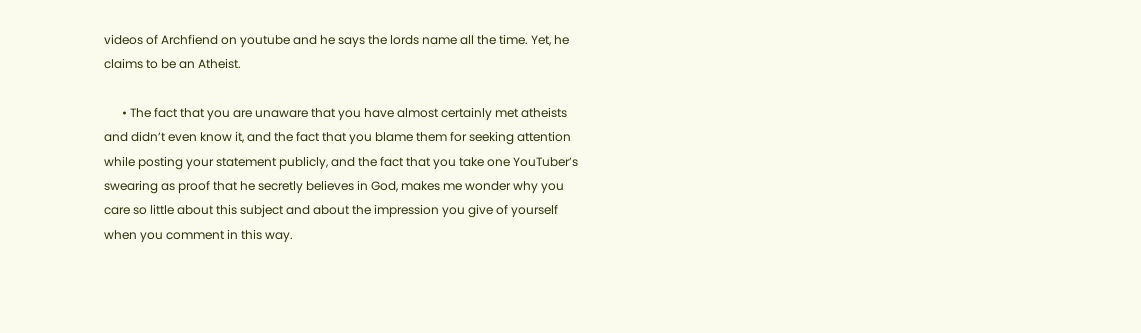videos of Archfiend on youtube and he says the lords name all the time. Yet, he claims to be an Atheist.

      • The fact that you are unaware that you have almost certainly met atheists and didn’t even know it, and the fact that you blame them for seeking attention while posting your statement publicly, and the fact that you take one YouTuber’s swearing as proof that he secretly believes in God, makes me wonder why you care so little about this subject and about the impression you give of yourself when you comment in this way.